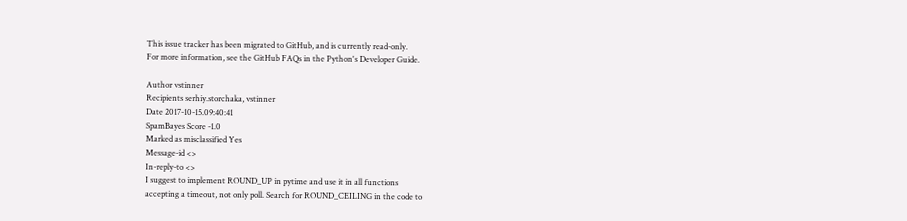This issue tracker has been migrated to GitHub, and is currently read-only.
For more information, see the GitHub FAQs in the Python's Developer Guide.

Author vstinner
Recipients serhiy.storchaka, vstinner
Date 2017-10-15.09:40:41
SpamBayes Score -1.0
Marked as misclassified Yes
Message-id <>
In-reply-to <>
I suggest to implement ROUND_UP in pytime and use it in all functions
accepting a timeout, not only poll. Search for ROUND_CEILING in the code to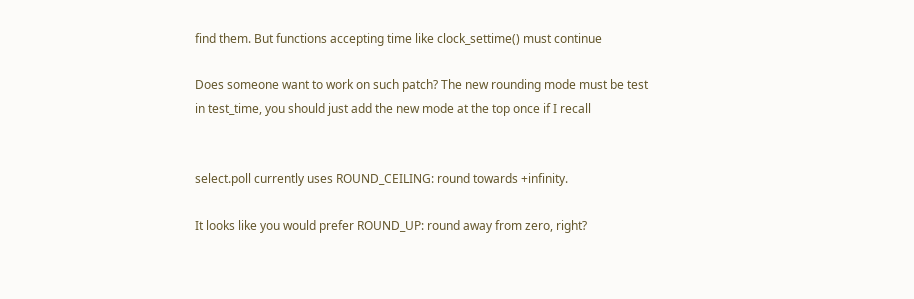find them. But functions accepting time like clock_settime() must continue

Does someone want to work on such patch? The new rounding mode must be test
in test_time, you should just add the new mode at the top once if I recall


select.poll currently uses ROUND_CEILING: round towards +infinity.

It looks like you would prefer ROUND_UP: round away from zero, right?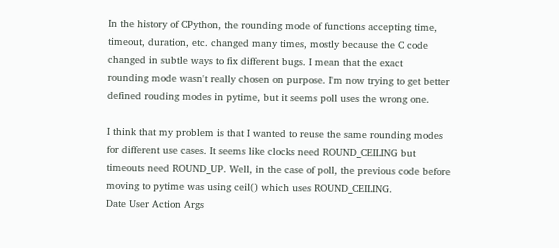In the history of CPython, the rounding mode of functions accepting time,
timeout, duration, etc. changed many times, mostly because the C code
changed in subtle ways to fix different bugs. I mean that the exact
rounding mode wasn't really chosen on purpose. I'm now trying to get better
defined rouding modes in pytime, but it seems poll uses the wrong one.

I think that my problem is that I wanted to reuse the same rounding modes
for different use cases. It seems like clocks need ROUND_CEILING but
timeouts need ROUND_UP. Well, in the case of poll, the previous code before
moving to pytime was using ceil() which uses ROUND_CEILING.
Date User Action Args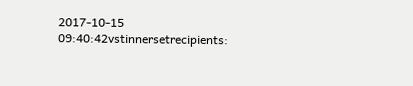2017-10-15 09:40:42vstinnersetrecipients: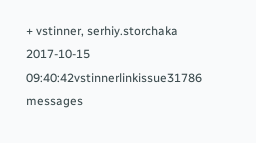+ vstinner, serhiy.storchaka
2017-10-15 09:40:42vstinnerlinkissue31786 messages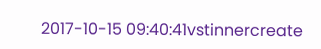2017-10-15 09:40:41vstinnercreate